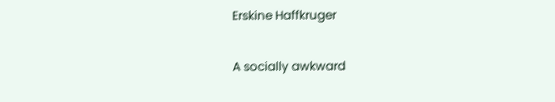Erskine Haffkruger

A socially awkward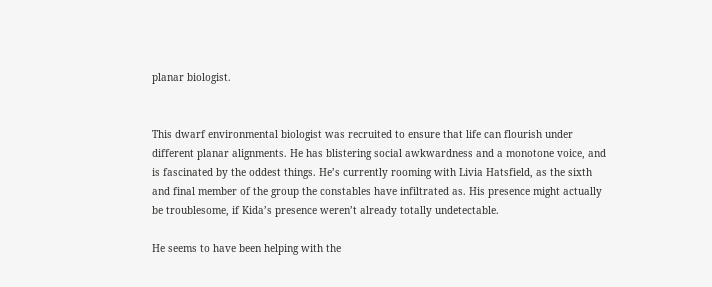planar biologist.


This dwarf environmental biologist was recruited to ensure that life can flourish under different planar alignments. He has blistering social awkwardness and a monotone voice, and is fascinated by the oddest things. He’s currently rooming with Livia Hatsfield, as the sixth and final member of the group the constables have infiltrated as. His presence might actually be troublesome, if Kida’s presence weren’t already totally undetectable.

He seems to have been helping with the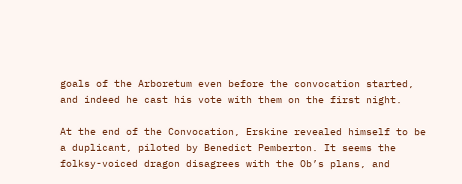goals of the Arboretum even before the convocation started, and indeed he cast his vote with them on the first night.

At the end of the Convocation, Erskine revealed himself to be a duplicant, piloted by Benedict Pemberton. It seems the folksy-voiced dragon disagrees with the Ob’s plans, and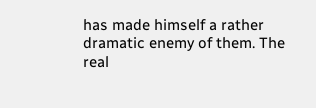has made himself a rather dramatic enemy of them. The real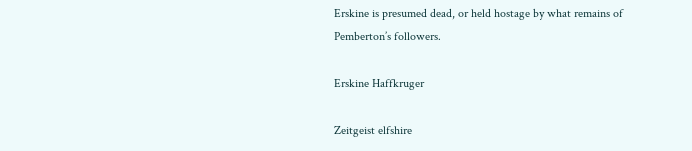Erskine is presumed dead, or held hostage by what remains of Pemberton’s followers.

Erskine Haffkruger

Zeitgeist elfshire